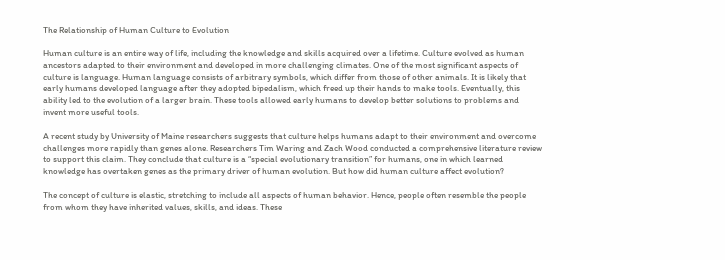The Relationship of Human Culture to Evolution

Human culture is an entire way of life, including the knowledge and skills acquired over a lifetime. Culture evolved as human ancestors adapted to their environment and developed in more challenging climates. One of the most significant aspects of culture is language. Human language consists of arbitrary symbols, which differ from those of other animals. It is likely that early humans developed language after they adopted bipedalism, which freed up their hands to make tools. Eventually, this ability led to the evolution of a larger brain. These tools allowed early humans to develop better solutions to problems and invent more useful tools.

A recent study by University of Maine researchers suggests that culture helps humans adapt to their environment and overcome challenges more rapidly than genes alone. Researchers Tim Waring and Zach Wood conducted a comprehensive literature review to support this claim. They conclude that culture is a “special evolutionary transition” for humans, one in which learned knowledge has overtaken genes as the primary driver of human evolution. But how did human culture affect evolution?

The concept of culture is elastic, stretching to include all aspects of human behavior. Hence, people often resemble the people from whom they have inherited values, skills, and ideas. These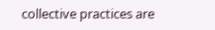collective practices are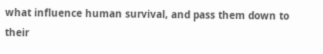what influence human survival, and pass them down to their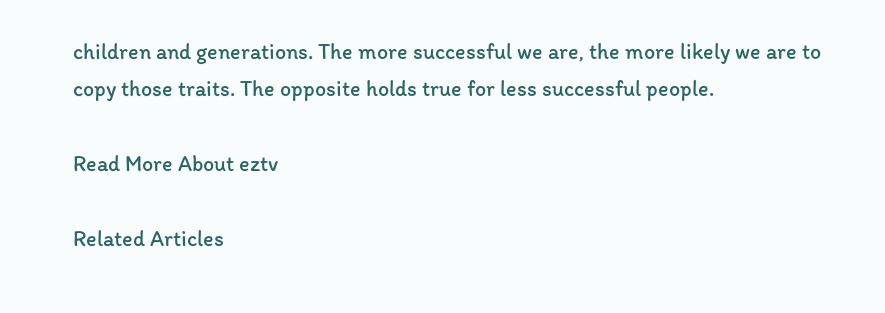children and generations. The more successful we are, the more likely we are to copy those traits. The opposite holds true for less successful people.

Read More About eztv

Related Articles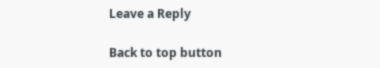Leave a Reply

Back to top button